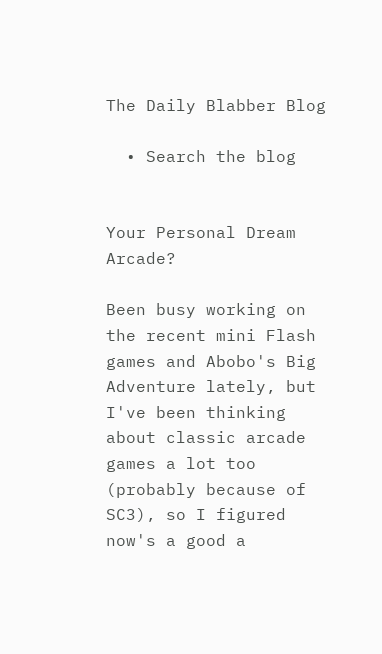The Daily Blabber Blog

  • Search the blog


Your Personal Dream Arcade?

Been busy working on the recent mini Flash games and Abobo's Big Adventure lately, but I've been thinking about classic arcade games a lot too (probably because of SC3), so I figured now's a good a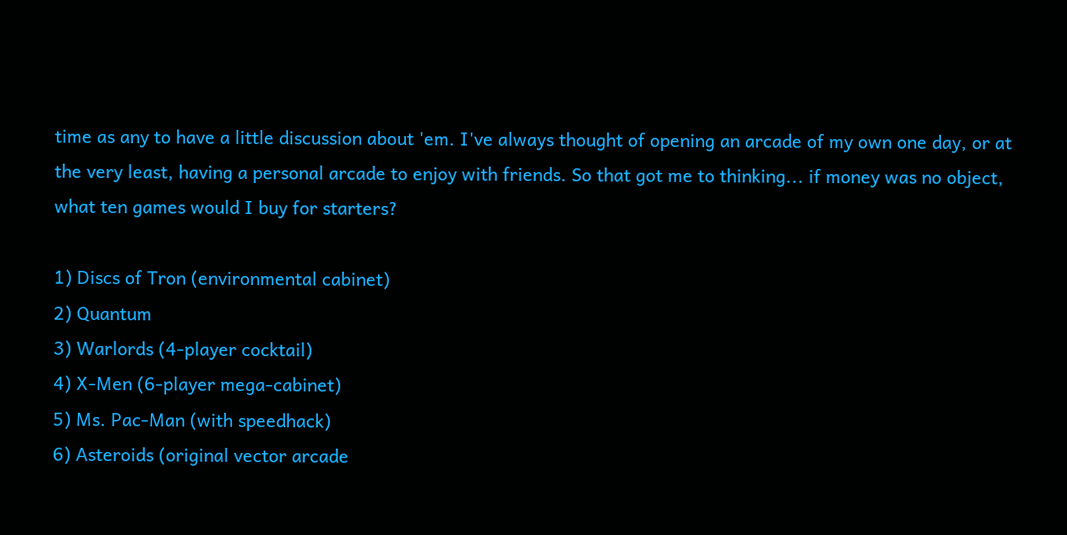time as any to have a little discussion about 'em. I've always thought of opening an arcade of my own one day, or at the very least, having a personal arcade to enjoy with friends. So that got me to thinking... if money was no object, what ten games would I buy for starters?

1) Discs of Tron (environmental cabinet)
2) Quantum
3) Warlords (4-player cocktail)
4) X-Men (6-player mega-cabinet)
5) Ms. Pac-Man (with speedhack)
6) Asteroids (original vector arcade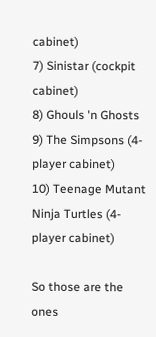cabinet)
7) Sinistar (cockpit cabinet)
8) Ghouls 'n Ghosts
9) The Simpsons (4-player cabinet)
10) Teenage Mutant Ninja Turtles (4-player cabinet)

So those are the ones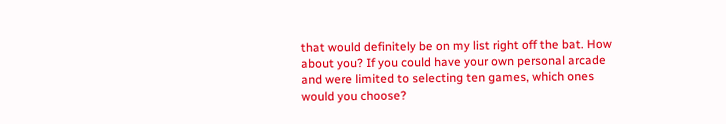that would definitely be on my list right off the bat. How about you? If you could have your own personal arcade and were limited to selecting ten games, which ones would you choose?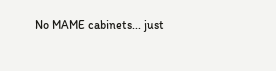No MAME cabinets... just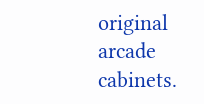original arcade cabinets.